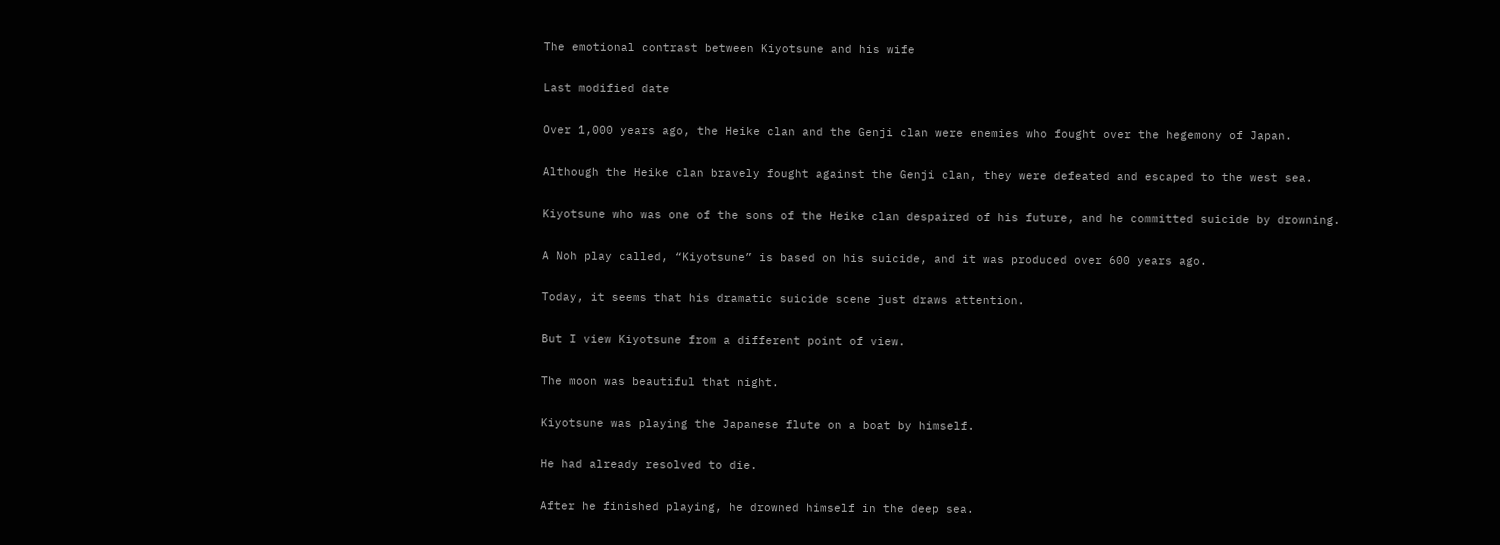The emotional contrast between Kiyotsune and his wife

Last modified date

Over 1,000 years ago, the Heike clan and the Genji clan were enemies who fought over the hegemony of Japan.

Although the Heike clan bravely fought against the Genji clan, they were defeated and escaped to the west sea.

Kiyotsune who was one of the sons of the Heike clan despaired of his future, and he committed suicide by drowning.

A Noh play called, “Kiyotsune” is based on his suicide, and it was produced over 600 years ago.

Today, it seems that his dramatic suicide scene just draws attention.

But I view Kiyotsune from a different point of view.

The moon was beautiful that night.

Kiyotsune was playing the Japanese flute on a boat by himself.

He had already resolved to die.

After he finished playing, he drowned himself in the deep sea.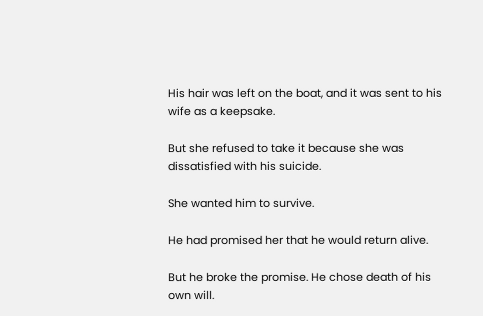His hair was left on the boat, and it was sent to his wife as a keepsake.

But she refused to take it because she was dissatisfied with his suicide.

She wanted him to survive.

He had promised her that he would return alive.

But he broke the promise. He chose death of his own will.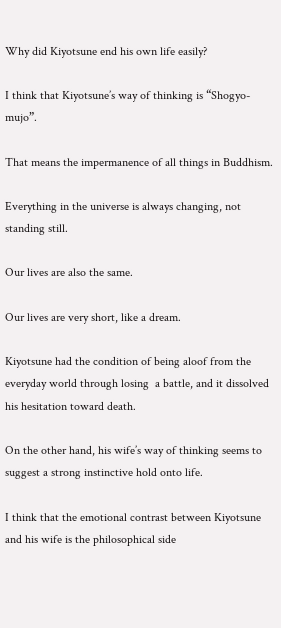Why did Kiyotsune end his own life easily?

I think that Kiyotsune’s way of thinking is “Shogyo-mujo”.

That means the impermanence of all things in Buddhism.

Everything in the universe is always changing, not standing still.

Our lives are also the same.

Our lives are very short, like a dream.

Kiyotsune had the condition of being aloof from the everyday world through losing  a battle, and it dissolved his hesitation toward death.

On the other hand, his wife’s way of thinking seems to suggest a strong instinctive hold onto life.

I think that the emotional contrast between Kiyotsune and his wife is the philosophical side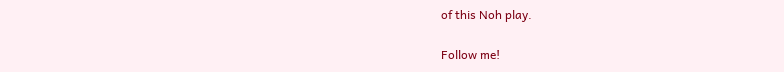of this Noh play.

Follow me!